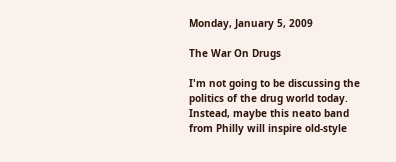Monday, January 5, 2009

The War On Drugs

I'm not going to be discussing the politics of the drug world today. Instead, maybe this neato band from Philly will inspire old-style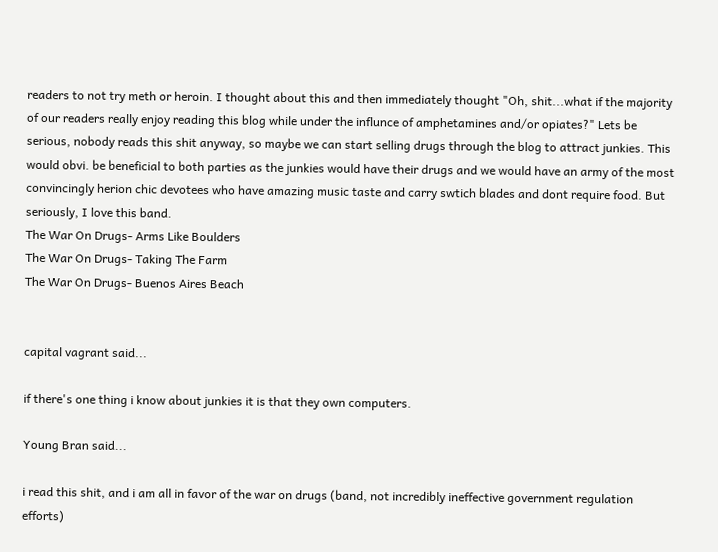readers to not try meth or heroin. I thought about this and then immediately thought "Oh, shit...what if the majority of our readers really enjoy reading this blog while under the influnce of amphetamines and/or opiates?" Lets be serious, nobody reads this shit anyway, so maybe we can start selling drugs through the blog to attract junkies. This would obvi. be beneficial to both parties as the junkies would have their drugs and we would have an army of the most convincingly herion chic devotees who have amazing music taste and carry swtich blades and dont require food. But seriously, I love this band.
The War On Drugs- Arms Like Boulders
The War On Drugs- Taking The Farm
The War On Drugs- Buenos Aires Beach


capital vagrant said...

if there's one thing i know about junkies it is that they own computers.

Young Bran said...

i read this shit, and i am all in favor of the war on drugs (band, not incredibly ineffective government regulation efforts)